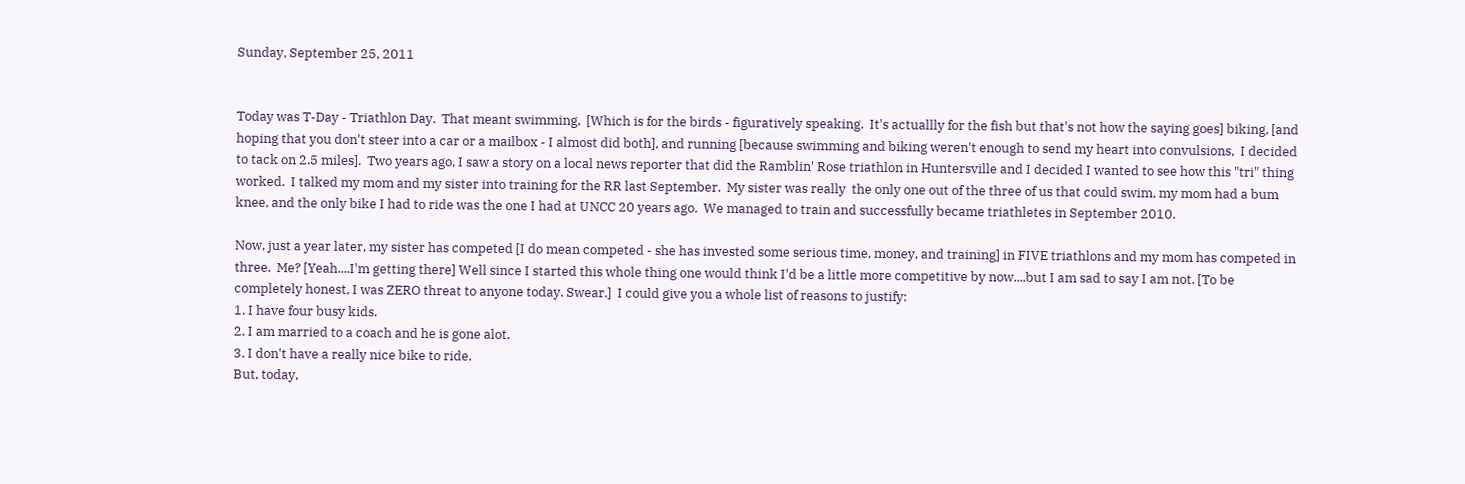Sunday, September 25, 2011


Today was T-Day - Triathlon Day.  That meant swimming,  [Which is for the birds - figuratively speaking.  It's actuallly for the fish but that's not how the saying goes] biking, [and hoping that you don't steer into a car or a mailbox - I almost did both], and running [because swimming and biking weren't enough to send my heart into convulsions,  I decided to tack on 2.5 miles].  Two years ago, I saw a story on a local news reporter that did the Ramblin' Rose triathlon in Huntersville and I decided I wanted to see how this "tri" thing worked.  I talked my mom and my sister into training for the RR last September.  My sister was really  the only one out of the three of us that could swim, my mom had a bum knee, and the only bike I had to ride was the one I had at UNCC 20 years ago.  We managed to train and successfully became triathletes in September 2010.

Now, just a year later, my sister has competed [I do mean competed - she has invested some serious time, money, and training] in FIVE triathlons and my mom has competed in three.  Me? [Yeah....I'm getting there] Well since I started this whole thing one would think I'd be a little more competitive by now....but I am sad to say I am not. [To be completely honest, I was ZERO threat to anyone today. Swear.]  I could give you a whole list of reasons to justify:
1. I have four busy kids.
2. I am married to a coach and he is gone alot.
3. I don't have a really nice bike to ride.
But, today,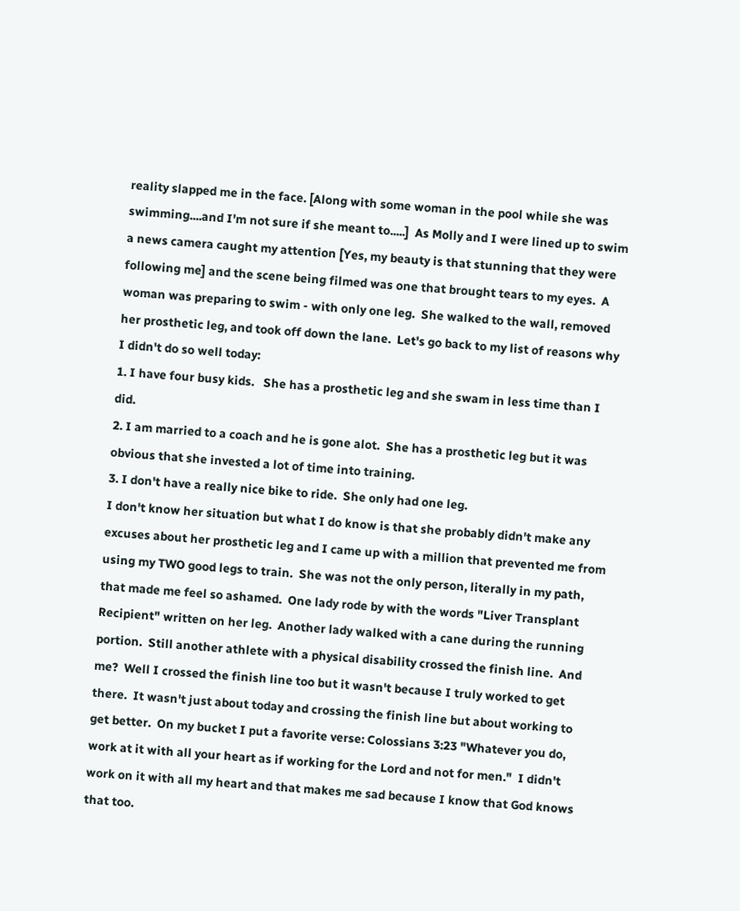reality slapped me in the face. [Along with some woman in the pool while she was swimming....and I'm not sure if she meant to.....]  As Molly and I were lined up to swim a news camera caught my attention [Yes, my beauty is that stunning that they were following me] and the scene being filmed was one that brought tears to my eyes.  A woman was preparing to swim - with only one leg.  She walked to the wall, removed her prosthetic leg, and took off down the lane.  Let's go back to my list of reasons why I didn't do so well today:
1. I have four busy kids.   She has a prosthetic leg and she swam in less time than I did.
2. I am married to a coach and he is gone alot.  She has a prosthetic leg but it was obvious that she invested a lot of time into training.
3. I don't have a really nice bike to ride.  She only had one leg.
I don't know her situation but what I do know is that she probably didn't make any excuses about her prosthetic leg and I came up with a million that prevented me from using my TWO good legs to train.  She was not the only person, literally in my path, that made me feel so ashamed.  One lady rode by with the words "Liver Transplant Recipient" written on her leg.  Another lady walked with a cane during the running portion.  Still another athlete with a physical disability crossed the finish line.  And me?  Well I crossed the finish line too but it wasn't because I truly worked to get there.  It wasn't just about today and crossing the finish line but about working to get better.  On my bucket I put a favorite verse: Colossians 3:23 "Whatever you do, work at it with all your heart as if working for the Lord and not for men."  I didn't work on it with all my heart and that makes me sad because I know that God knows that too.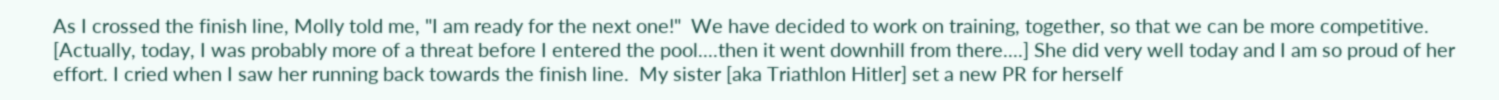As I crossed the finish line, Molly told me, "I am ready for the next one!"  We have decided to work on training, together, so that we can be more competitive.  [Actually, today, I was probably more of a threat before I entered the pool....then it went downhill from there....] She did very well today and I am so proud of her effort. I cried when I saw her running back towards the finish line.  My sister [aka Triathlon Hitler] set a new PR for herself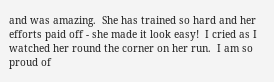and was amazing.  She has trained so hard and her efforts paid off - she made it look easy!  I cried as I watched her round the corner on her run.  I am so proud of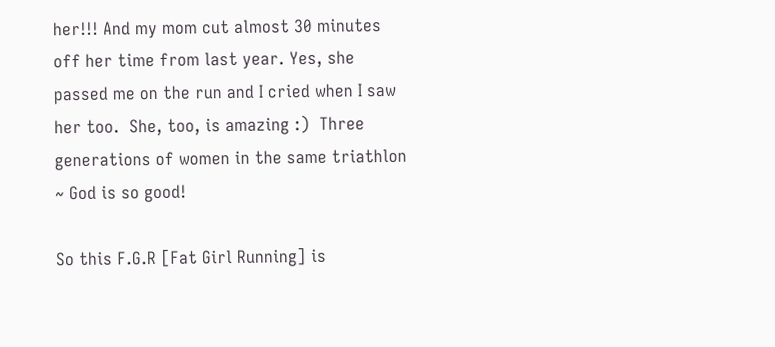her!!! And my mom cut almost 30 minutes off her time from last year. Yes, she passed me on the run and I cried when I saw her too.  She, too, is amazing :)  Three generations of women in the same triathlon ~ God is so good!

So this F.G.R [Fat Girl Running] is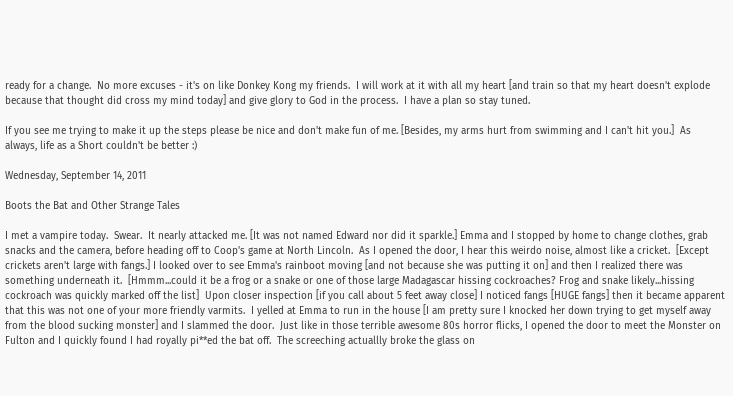ready for a change.  No more excuses - it's on like Donkey Kong my friends.  I will work at it with all my heart [and train so that my heart doesn't explode because that thought did cross my mind today] and give glory to God in the process.  I have a plan so stay tuned.

If you see me trying to make it up the steps please be nice and don't make fun of me. [Besides, my arms hurt from swimming and I can't hit you.]  As always, life as a Short couldn't be better :)

Wednesday, September 14, 2011

Boots the Bat and Other Strange Tales

I met a vampire today.  Swear.  It nearly attacked me. [It was not named Edward nor did it sparkle.] Emma and I stopped by home to change clothes, grab snacks and the camera, before heading off to Coop's game at North Lincoln.  As I opened the door, I hear this weirdo noise, almost like a cricket.  [Except crickets aren't large with fangs.] I looked over to see Emma's rainboot moving [and not because she was putting it on] and then I realized there was something underneath it.  [Hmmm...could it be a frog or a snake or one of those large Madagascar hissing cockroaches? Frog and snake likely...hissing cockroach was quickly marked off the list]  Upon closer inspection [if you call about 5 feet away close] I noticed fangs [HUGE fangs] then it became apparent that this was not one of your more friendly varmits.  I yelled at Emma to run in the house [I am pretty sure I knocked her down trying to get myself away from the blood sucking monster] and I slammed the door.  Just like in those terrible awesome 80s horror flicks, I opened the door to meet the Monster on Fulton and I quickly found I had royally pi**ed the bat off.  The screeching actuallly broke the glass on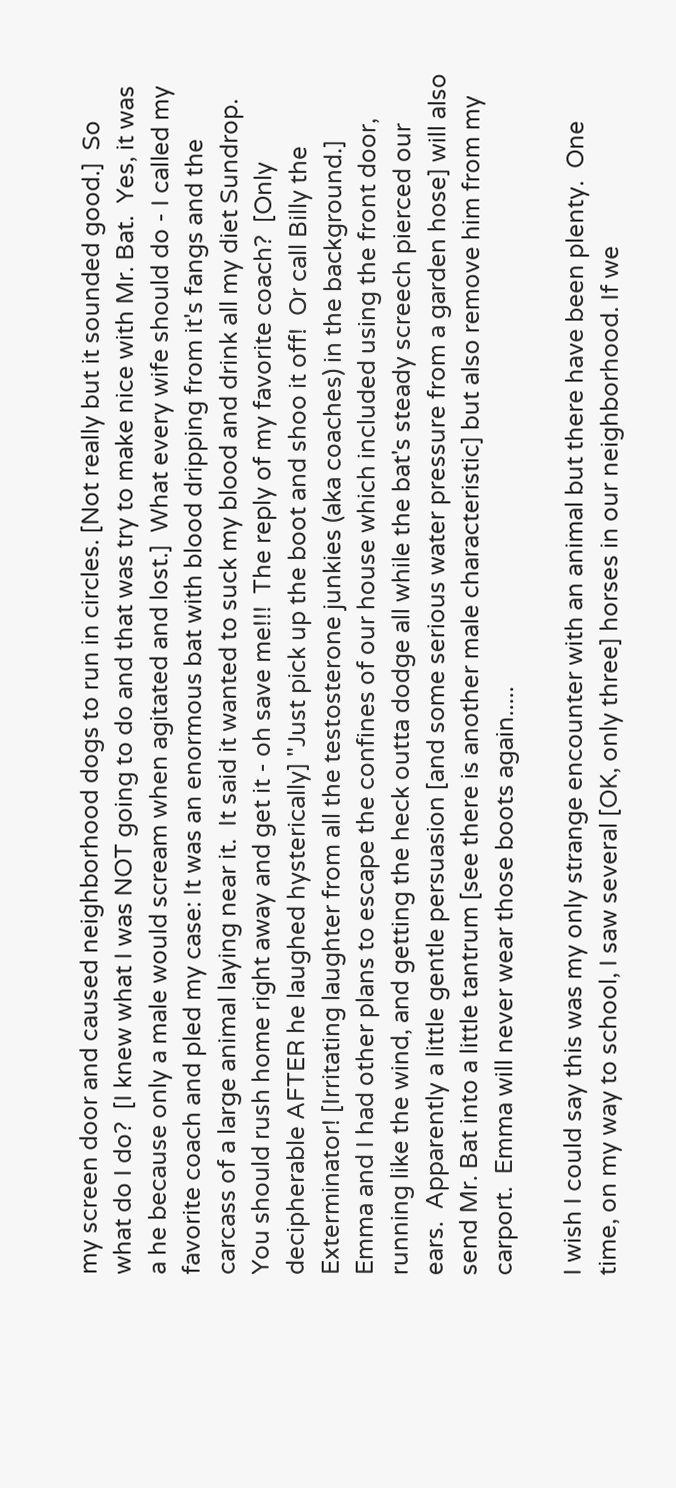my screen door and caused neighborhood dogs to run in circles. [Not really but it sounded good.]  So what do I do?  [I knew what I was NOT going to do and that was try to make nice with Mr. Bat.  Yes, it was a he because only a male would scream when agitated and lost.]  What every wife should do - I called my favorite coach and pled my case: It was an enormous bat with blood dripping from it's fangs and the carcass of a large animal laying near it.  It said it wanted to suck my blood and drink all my diet Sundrop.  You should rush home right away and get it - oh save me!!!  The reply of my favorite coach?  [Only decipherable AFTER he laughed hysterically] "Just pick up the boot and shoo it off!  Or call Billy the Exterminator! [Irritating laughter from all the testosterone junkies (aka coaches) in the background.]  Emma and I had other plans to escape the confines of our house which included using the front door, running like the wind, and getting the heck outta dodge all while the bat's steady screech pierced our ears.  Apparently a little gentle persuasion [and some serious water pressure from a garden hose] will also send Mr. Bat into a little tantrum [see there is another male characteristic] but also remove him from my carport.  Emma will never wear those boots again.....

I wish I could say this was my only strange encounter with an animal but there have been plenty.  One time, on my way to school, I saw several [OK, only three] horses in our neighborhood. If we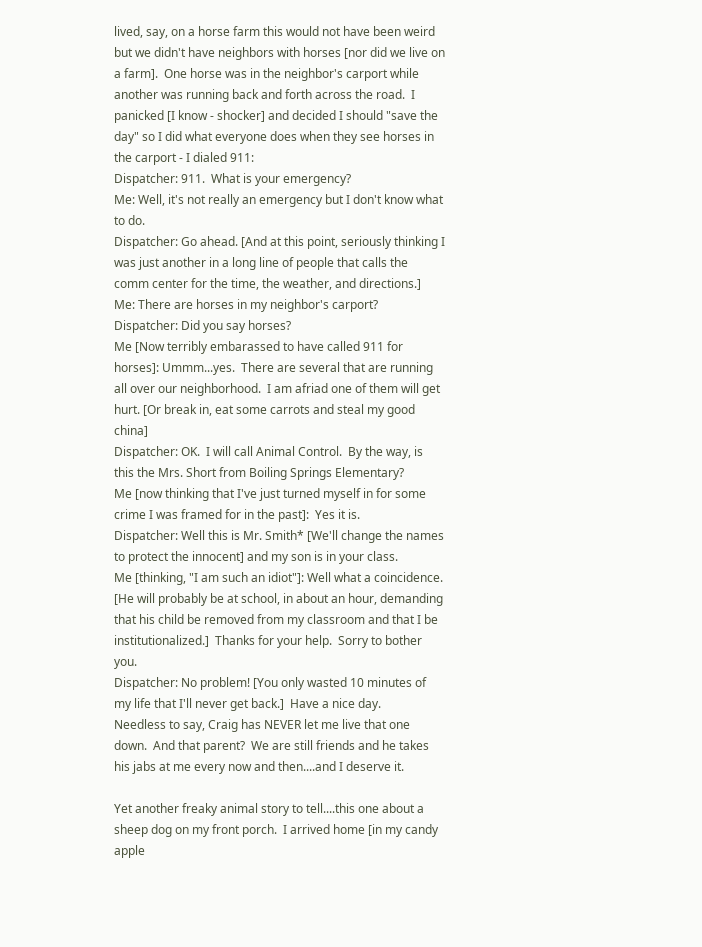lived, say, on a horse farm this would not have been weird but we didn't have neighbors with horses [nor did we live on a farm].  One horse was in the neighbor's carport while another was running back and forth across the road.  I panicked [I know - shocker] and decided I should "save the day" so I did what everyone does when they see horses in the carport - I dialed 911:
Dispatcher: 911.  What is your emergency?
Me: Well, it's not really an emergency but I don't know what to do.
Dispatcher: Go ahead. [And at this point, seriously thinking I was just another in a long line of people that calls the comm center for the time, the weather, and directions.]
Me: There are horses in my neighbor's carport?
Dispatcher: Did you say horses?
Me [Now terribly embarassed to have called 911 for horses]: Ummm...yes.  There are several that are running all over our neighborhood.  I am afriad one of them will get hurt. [Or break in, eat some carrots and steal my good china]
Dispatcher: OK.  I will call Animal Control.  By the way, is this the Mrs. Short from Boiling Springs Elementary?
Me [now thinking that I've just turned myself in for some crime I was framed for in the past]:  Yes it is.
Dispatcher: Well this is Mr. Smith* [We'll change the names to protect the innocent] and my son is in your class.
Me [thinking, "I am such an idiot"]: Well what a coincidence. [He will probably be at school, in about an hour, demanding that his child be removed from my classroom and that I be institutionalized.]  Thanks for your help.  Sorry to bother you.
Dispatcher: No problem! [You only wasted 10 minutes of my life that I'll never get back.]  Have a nice day.
Needless to say, Craig has NEVER let me live that one down.  And that parent?  We are still friends and he takes his jabs at me every now and then....and I deserve it.

Yet another freaky animal story to tell....this one about a sheep dog on my front porch.  I arrived home [in my candy apple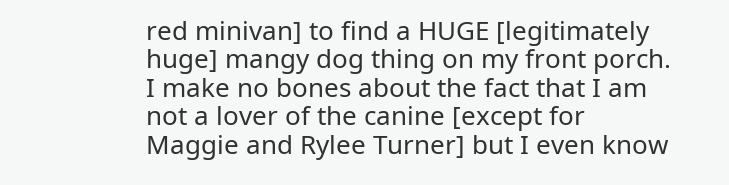red minivan] to find a HUGE [legitimately huge] mangy dog thing on my front porch.  I make no bones about the fact that I am not a lover of the canine [except for Maggie and Rylee Turner] but I even know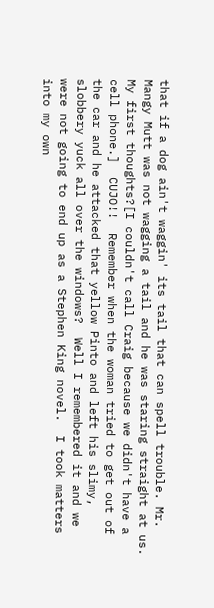that if a dog ain't waggin' its tail that can spell trouble. Mr. Mangy Mutt was not wagging a tail and he was staring straight at us.  My first thoughts?[I couldn't call Craig because we didn't have a cell phone.]  CUJO!!  Remember when the woman tried to get out of the car and he attacked that yellow Pinto and left his slimy, slobbery yuck all over the windows?  Well I remembered it and we were not going to end up as a Stephen King novel.  I took matters into my own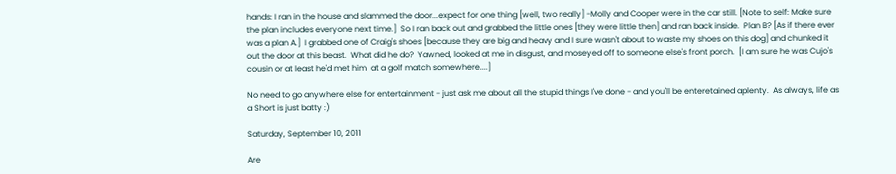hands: I ran in the house and slammed the door...expect for one thing [well, two really] -Molly and Cooper were in the car still. [Note to self: Make sure the plan includes everyone next time.]  So I ran back out and grabbed the little ones [they were little then] and ran back inside.  Plan B? [As if there ever was a plan A.]  I grabbed one of Craig's shoes [because they are big and heavy and I sure wasn't about to waste my shoes on this dog] and chunked it out the door at this beast.  What did he do?  Yawned, looked at me in disgust, and moseyed off to someone else's front porch.  [I am sure he was Cujo's cousin or at least he'd met him  at a golf match somewhere....]

No need to go anywhere else for entertainment - just ask me about all the stupid things I've done - and you'll be enteretained aplenty.  As always, life as a Short is just batty :)

Saturday, September 10, 2011

Are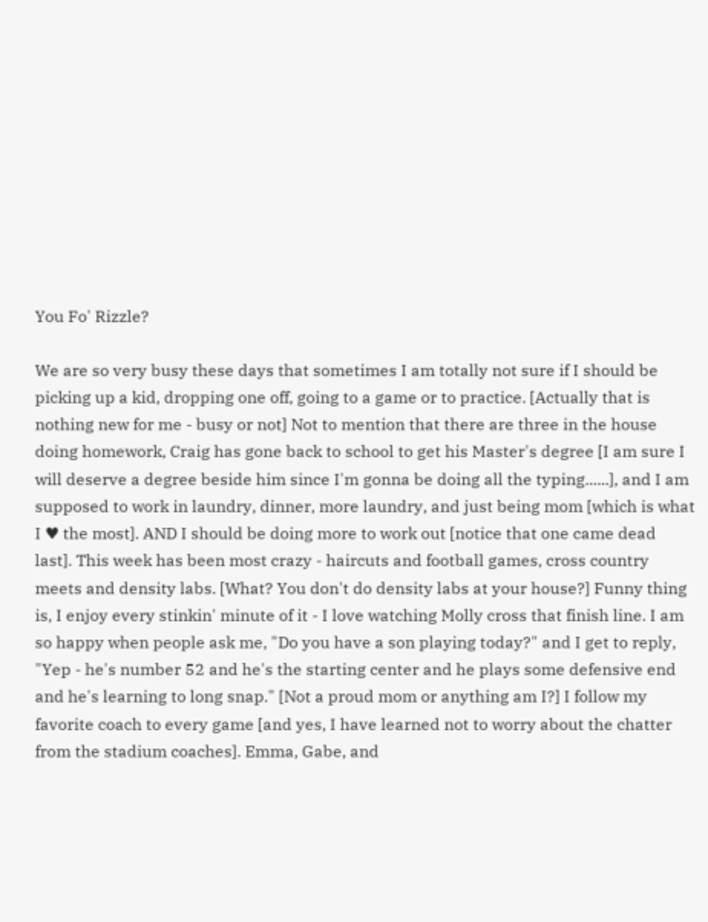You Fo' Rizzle?

We are so very busy these days that sometimes I am totally not sure if I should be picking up a kid, dropping one off, going to a game or to practice. [Actually that is nothing new for me - busy or not] Not to mention that there are three in the house doing homework, Craig has gone back to school to get his Master's degree [I am sure I will deserve a degree beside him since I'm gonna be doing all the typing......], and I am supposed to work in laundry, dinner, more laundry, and just being mom [which is what I ♥ the most]. AND I should be doing more to work out [notice that one came dead last]. This week has been most crazy - haircuts and football games, cross country meets and density labs. [What? You don't do density labs at your house?] Funny thing is, I enjoy every stinkin' minute of it - I love watching Molly cross that finish line. I am so happy when people ask me, "Do you have a son playing today?" and I get to reply, "Yep - he's number 52 and he's the starting center and he plays some defensive end and he's learning to long snap." [Not a proud mom or anything am I?] I follow my favorite coach to every game [and yes, I have learned not to worry about the chatter from the stadium coaches]. Emma, Gabe, and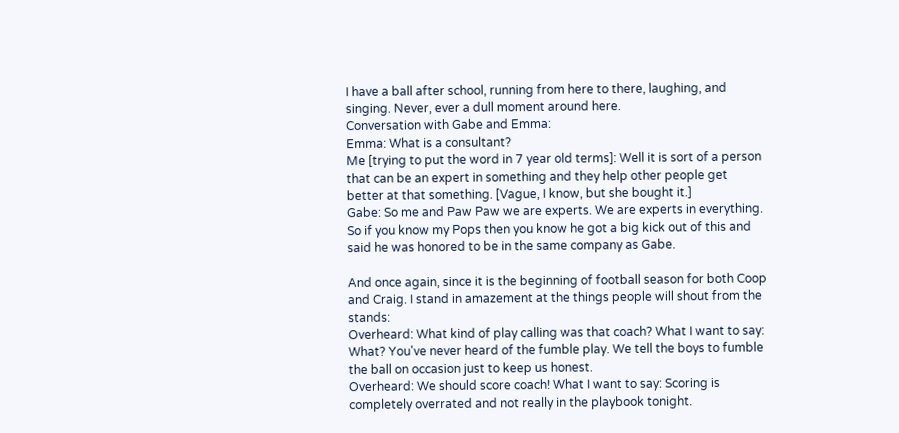I have a ball after school, running from here to there, laughing, and singing. Never, ever a dull moment around here.
Conversation with Gabe and Emma:
Emma: What is a consultant?
Me [trying to put the word in 7 year old terms]: Well it is sort of a person that can be an expert in something and they help other people get better at that something. [Vague, I know, but she bought it.]
Gabe: So me and Paw Paw we are experts. We are experts in everything.
So if you know my Pops then you know he got a big kick out of this and said he was honored to be in the same company as Gabe.

And once again, since it is the beginning of football season for both Coop and Craig. I stand in amazement at the things people will shout from the stands:
Overheard: What kind of play calling was that coach? What I want to say: What? You've never heard of the fumble play. We tell the boys to fumble the ball on occasion just to keep us honest.
Overheard: We should score coach! What I want to say: Scoring is completely overrated and not really in the playbook tonight.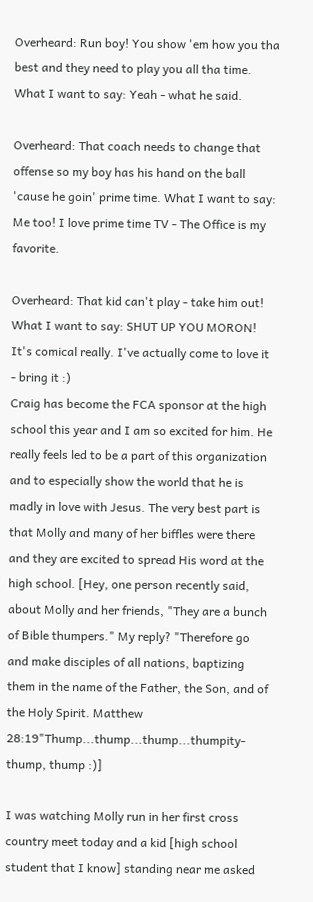Overheard: Run boy! You show 'em how you tha best and they need to play you all tha time. What I want to say: Yeah - what he said.

Overheard: That coach needs to change that offense so my boy has his hand on the ball 'cause he goin' prime time. What I want to say: Me too! I love prime time TV - The Office is my favorite.

Overheard: That kid can't play - take him out! What I want to say: SHUT UP YOU MORON!
It's comical really. I've actually come to love it - bring it :)
Craig has become the FCA sponsor at the high school this year and I am so excited for him. He really feels led to be a part of this organization and to especially show the world that he is madly in love with Jesus. The very best part is that Molly and many of her biffles were there and they are excited to spread His word at the high school. [Hey, one person recently said, about Molly and her friends, "They are a bunch of Bible thumpers." My reply? "Therefore go and make disciples of all nations, baptizing them in the name of the Father, the Son, and of the Holy Spirit. Matthew 28:19"Thump...thump...thump...thumpity-thump, thump :)]

I was watching Molly run in her first cross country meet today and a kid [high school student that I know] standing near me asked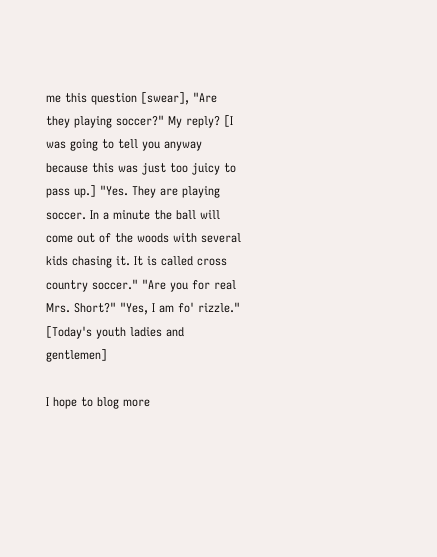me this question [swear], "Are they playing soccer?" My reply? [I was going to tell you anyway because this was just too juicy to pass up.] "Yes. They are playing soccer. In a minute the ball will come out of the woods with several kids chasing it. It is called cross country soccer." "Are you for real Mrs. Short?" "Yes, I am fo' rizzle." [Today's youth ladies and gentlemen]

I hope to blog more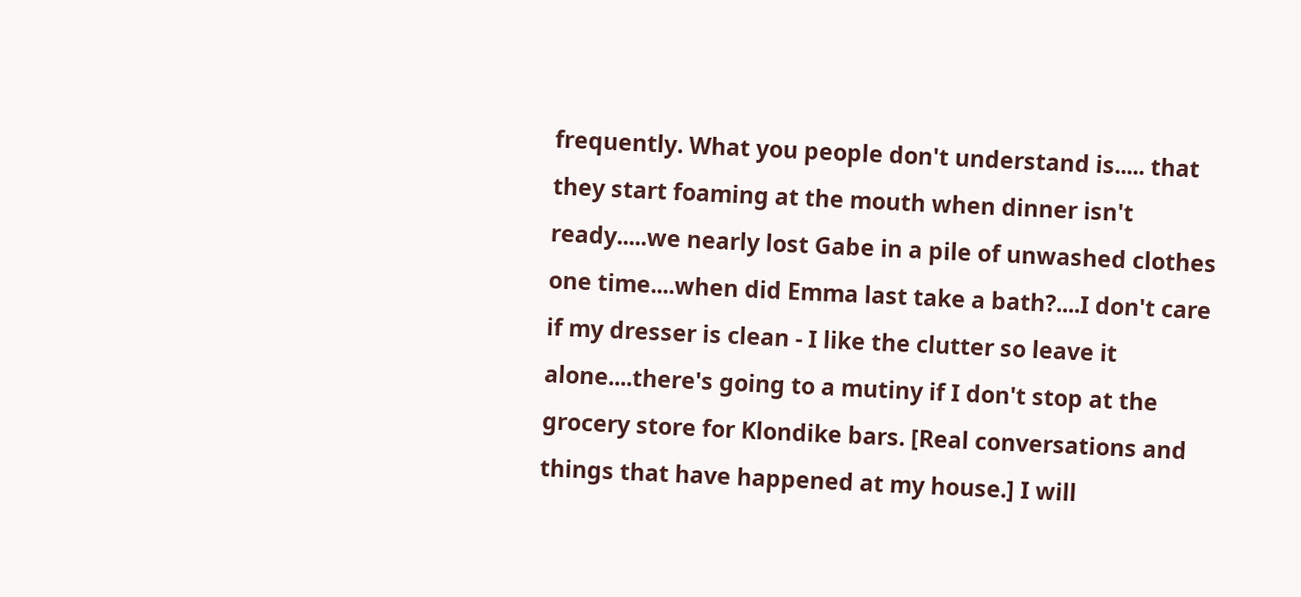frequently. What you people don't understand is..... that they start foaming at the mouth when dinner isn't ready.....we nearly lost Gabe in a pile of unwashed clothes one time....when did Emma last take a bath?....I don't care if my dresser is clean - I like the clutter so leave it alone....there's going to a mutiny if I don't stop at the grocery store for Klondike bars. [Real conversations and things that have happened at my house.] I will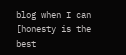blog when I can [honesty is the best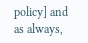policy] and as always,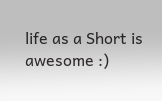life as a Short is awesome :)